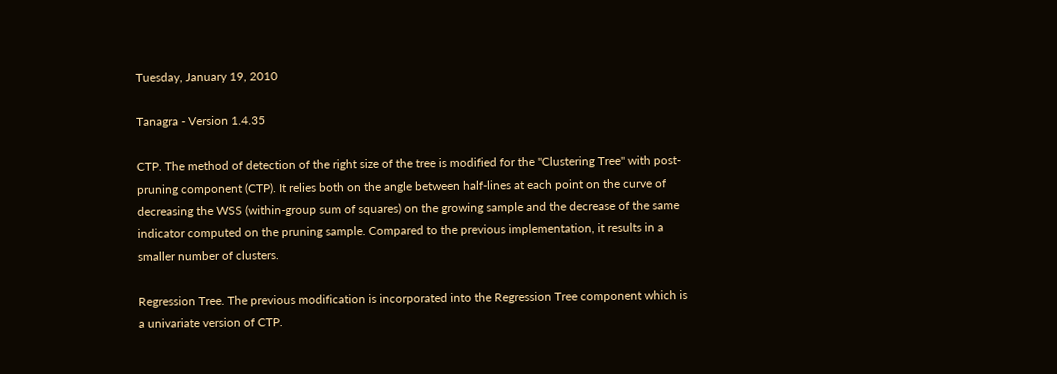Tuesday, January 19, 2010

Tanagra - Version 1.4.35

CTP. The method of detection of the right size of the tree is modified for the "Clustering Tree" with post-pruning component (CTP). It relies both on the angle between half-lines at each point on the curve of decreasing the WSS (within-group sum of squares) on the growing sample and the decrease of the same indicator computed on the pruning sample. Compared to the previous implementation, it results in a smaller number of clusters.

Regression Tree. The previous modification is incorporated into the Regression Tree component which is a univariate version of CTP.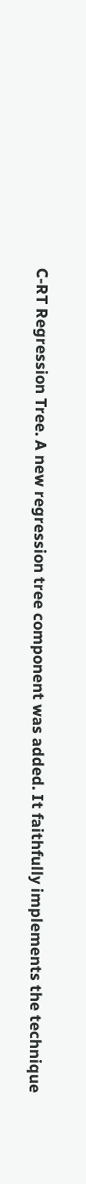C-RT Regression Tree. A new regression tree component was added. It faithfully implements the technique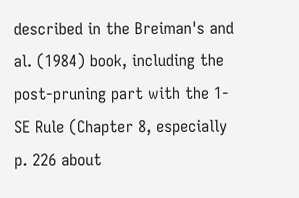described in the Breiman's and al. (1984) book, including the post-pruning part with the 1-SE Rule (Chapter 8, especially p. 226 about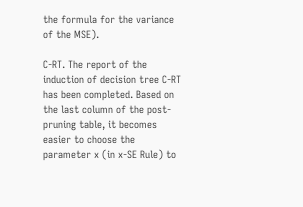the formula for the variance of the MSE).

C-RT. The report of the induction of decision tree C-RT has been completed. Based on the last column of the post-pruning table, it becomes easier to choose the parameter x (in x-SE Rule) to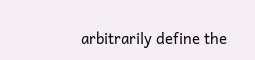arbitrarily define the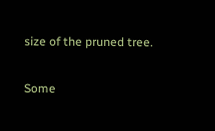size of the pruned tree.

Some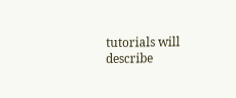tutorials will describe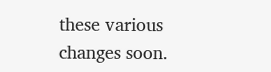these various changes soon.